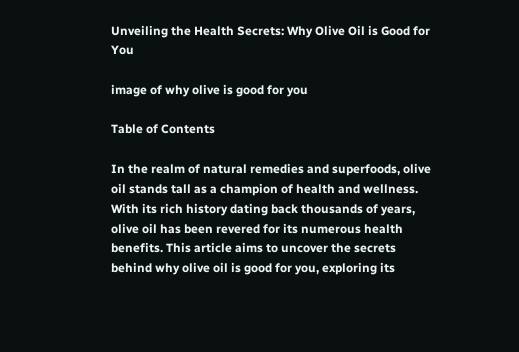Unveiling the Health Secrets: Why Olive Oil is Good for You

image of why olive is good for you

Table of Contents

In the realm of natural remedies and superfoods, olive oil stands tall as a champion of health and wellness. With its rich history dating back thousands of years, olive oil has been revered for its numerous health benefits. This article aims to uncover the secrets behind why olive oil is good for you, exploring its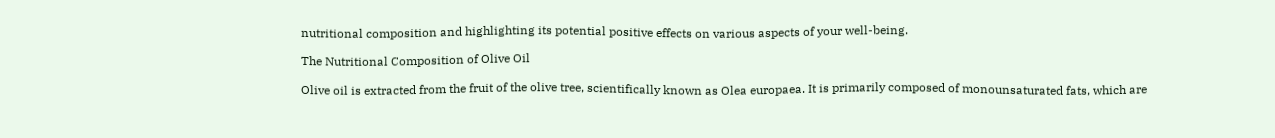nutritional composition and highlighting its potential positive effects on various aspects of your well-being.

The Nutritional Composition of Olive Oil

Olive oil is extracted from the fruit of the olive tree, scientifically known as Olea europaea. It is primarily composed of monounsaturated fats, which are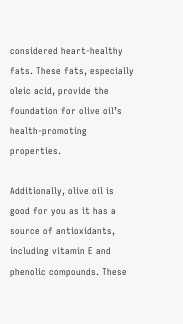considered heart-healthy fats. These fats, especially oleic acid, provide the foundation for olive oil’s health-promoting properties.

Additionally, olive oil is good for you as it has a source of antioxidants, including vitamin E and phenolic compounds. These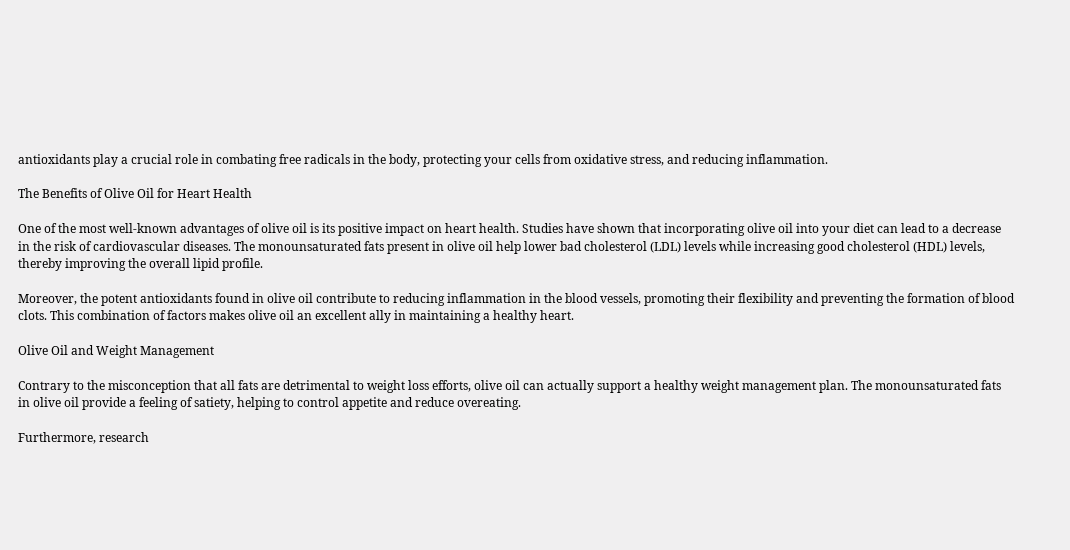antioxidants play a crucial role in combating free radicals in the body, protecting your cells from oxidative stress, and reducing inflammation.

The Benefits of Olive Oil for Heart Health

One of the most well-known advantages of olive oil is its positive impact on heart health. Studies have shown that incorporating olive oil into your diet can lead to a decrease in the risk of cardiovascular diseases. The monounsaturated fats present in olive oil help lower bad cholesterol (LDL) levels while increasing good cholesterol (HDL) levels, thereby improving the overall lipid profile.

Moreover, the potent antioxidants found in olive oil contribute to reducing inflammation in the blood vessels, promoting their flexibility and preventing the formation of blood clots. This combination of factors makes olive oil an excellent ally in maintaining a healthy heart.

Olive Oil and Weight Management

Contrary to the misconception that all fats are detrimental to weight loss efforts, olive oil can actually support a healthy weight management plan. The monounsaturated fats in olive oil provide a feeling of satiety, helping to control appetite and reduce overeating.

Furthermore, research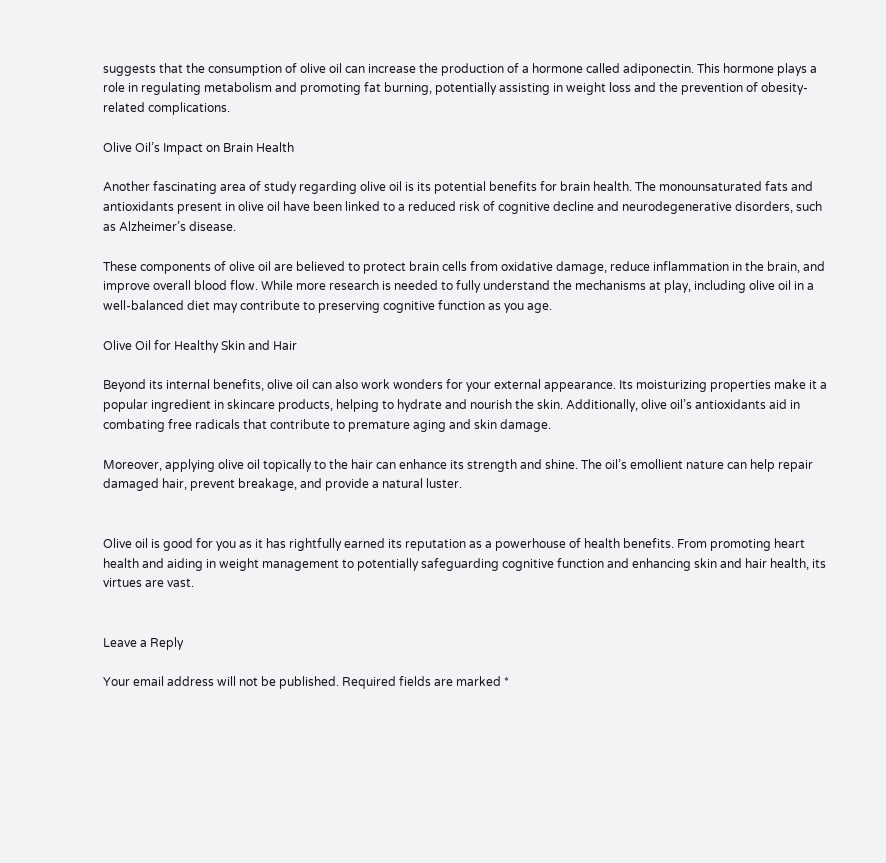suggests that the consumption of olive oil can increase the production of a hormone called adiponectin. This hormone plays a role in regulating metabolism and promoting fat burning, potentially assisting in weight loss and the prevention of obesity-related complications.

Olive Oil’s Impact on Brain Health

Another fascinating area of study regarding olive oil is its potential benefits for brain health. The monounsaturated fats and antioxidants present in olive oil have been linked to a reduced risk of cognitive decline and neurodegenerative disorders, such as Alzheimer’s disease.

These components of olive oil are believed to protect brain cells from oxidative damage, reduce inflammation in the brain, and improve overall blood flow. While more research is needed to fully understand the mechanisms at play, including olive oil in a well-balanced diet may contribute to preserving cognitive function as you age.

Olive Oil for Healthy Skin and Hair

Beyond its internal benefits, olive oil can also work wonders for your external appearance. Its moisturizing properties make it a popular ingredient in skincare products, helping to hydrate and nourish the skin. Additionally, olive oil’s antioxidants aid in combating free radicals that contribute to premature aging and skin damage.

Moreover, applying olive oil topically to the hair can enhance its strength and shine. The oil’s emollient nature can help repair damaged hair, prevent breakage, and provide a natural luster.


Olive oil is good for you as it has rightfully earned its reputation as a powerhouse of health benefits. From promoting heart health and aiding in weight management to potentially safeguarding cognitive function and enhancing skin and hair health, its virtues are vast.


Leave a Reply

Your email address will not be published. Required fields are marked *